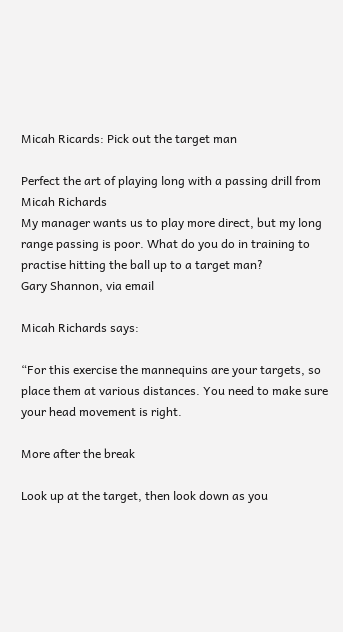Micah Ricards: Pick out the target man

Perfect the art of playing long with a passing drill from Micah Richards
My manager wants us to play more direct, but my long range passing is poor. What do you do in training to practise hitting the ball up to a target man?
Gary Shannon, via email

Micah Richards says:

“For this exercise the mannequins are your targets, so place them at various distances. You need to make sure your head movement is right.

More after the break

Look up at the target, then look down as you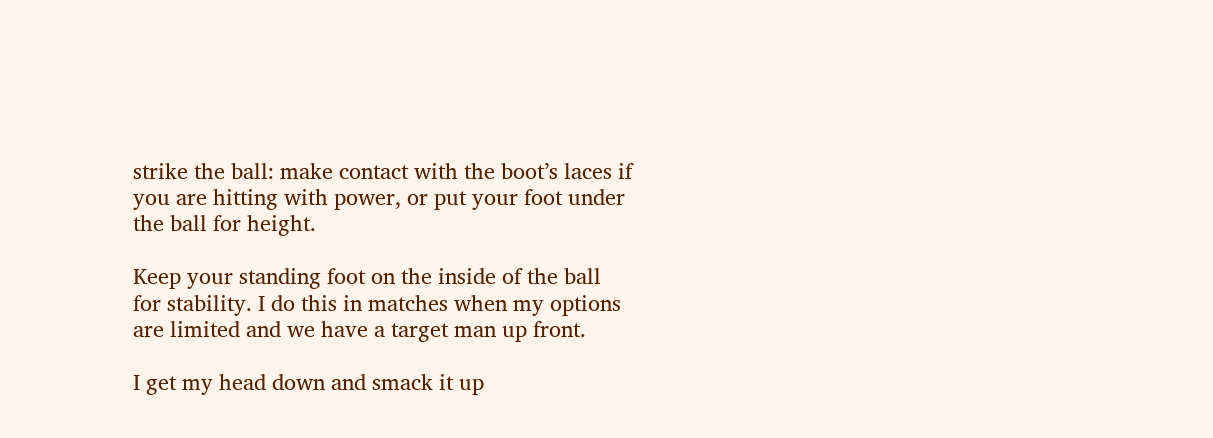strike the ball: make contact with the boot’s laces if you are hitting with power, or put your foot under the ball for height.

Keep your standing foot on the inside of the ball for stability. I do this in matches when my options are limited and we have a target man up front.

I get my head down and smack it up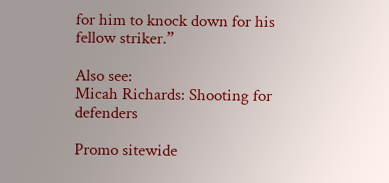for him to knock down for his fellow striker.”

Also see:
Micah Richards: Shooting for defenders

Promo sitewide